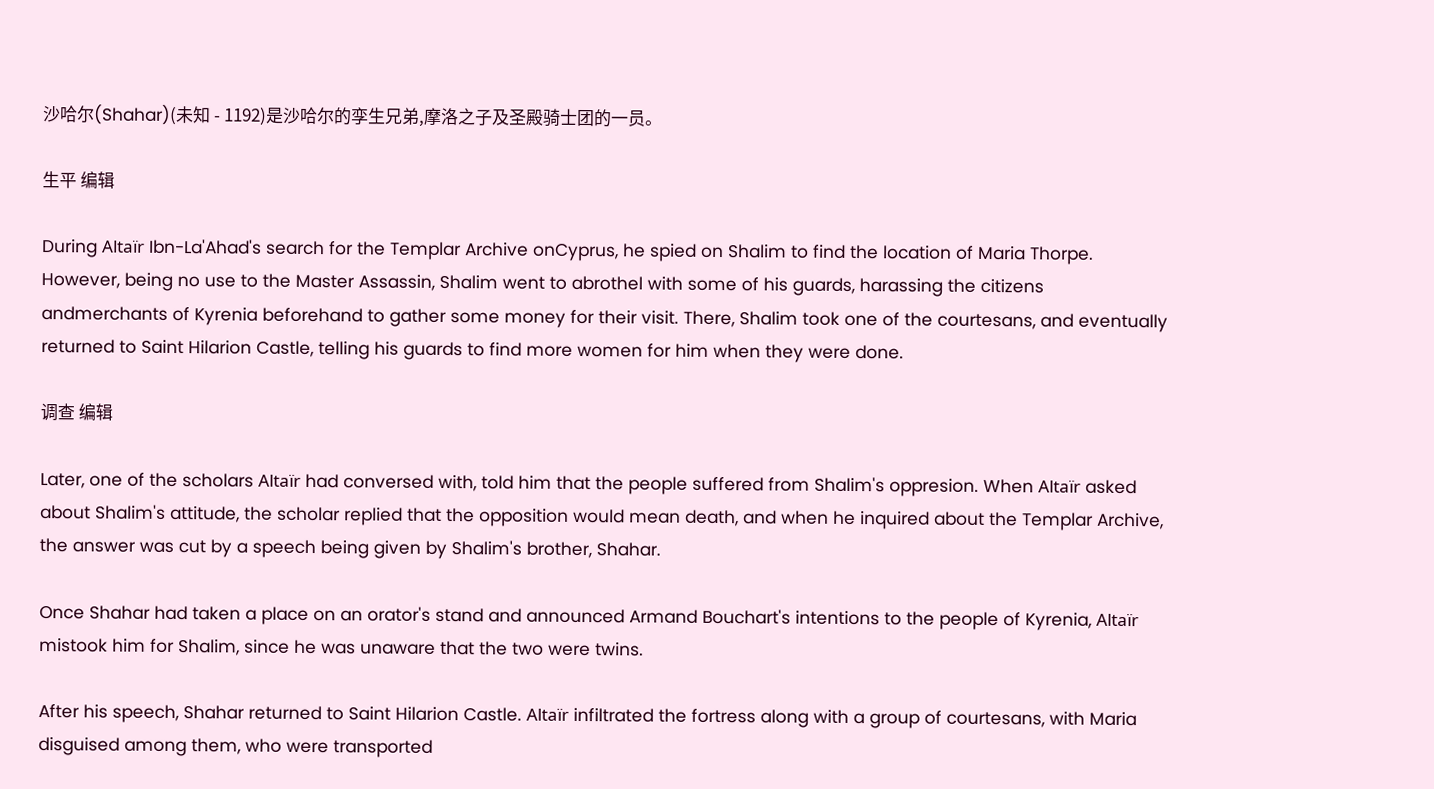沙哈尔(Shahar)(未知 - 1192)是沙哈尔的孪生兄弟,摩洛之子及圣殿骑士团的一员。

生平 编辑

During Altaïr Ibn-La'Ahad's search for the Templar Archive onCyprus, he spied on Shalim to find the location of Maria Thorpe. However, being no use to the Master Assassin, Shalim went to abrothel with some of his guards, harassing the citizens andmerchants of Kyrenia beforehand to gather some money for their visit. There, Shalim took one of the courtesans, and eventually returned to Saint Hilarion Castle, telling his guards to find more women for him when they were done.

调查 编辑

Later, one of the scholars Altaïr had conversed with, told him that the people suffered from Shalim's oppresion. When Altaïr asked about Shalim's attitude, the scholar replied that the opposition would mean death, and when he inquired about the Templar Archive, the answer was cut by a speech being given by Shalim's brother, Shahar.

Once Shahar had taken a place on an orator's stand and announced Armand Bouchart's intentions to the people of Kyrenia, Altaïr mistook him for Shalim, since he was unaware that the two were twins.

After his speech, Shahar returned to Saint Hilarion Castle. Altaïr infiltrated the fortress along with a group of courtesans, with Maria disguised among them, who were transported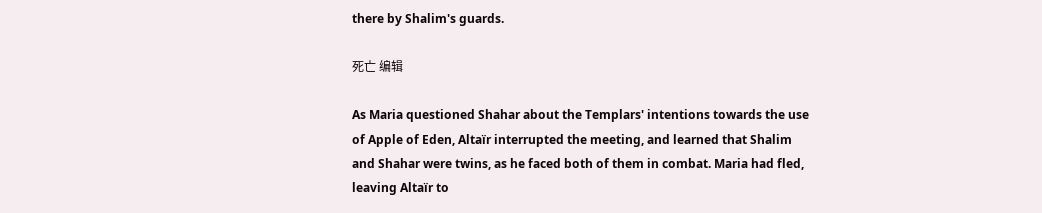there by Shalim's guards.

死亡 编辑

As Maria questioned Shahar about the Templars' intentions towards the use of Apple of Eden, Altaïr interrupted the meeting, and learned that Shalim and Shahar were twins, as he faced both of them in combat. Maria had fled, leaving Altaïr to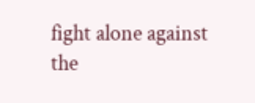fight alone against the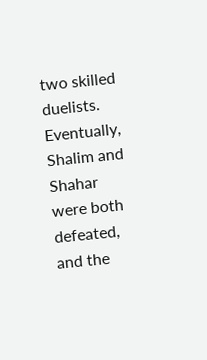two skilled duelists. Eventually, Shalim and Shahar were both defeated, and the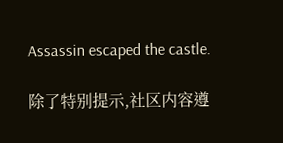Assassin escaped the castle.

除了特别提示,社区内容遵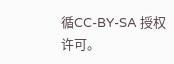循CC-BY-SA 授权许可。